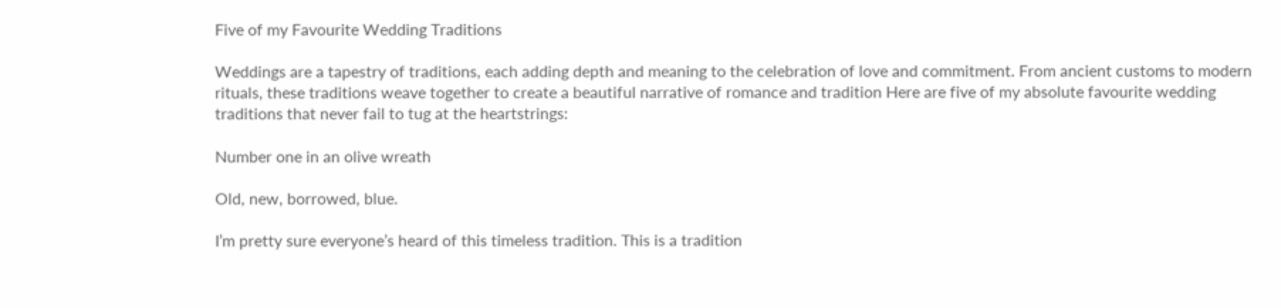Five of my Favourite Wedding Traditions

Weddings are a tapestry of traditions, each adding depth and meaning to the celebration of love and commitment. From ancient customs to modern rituals, these traditions weave together to create a beautiful narrative of romance and tradition Here are five of my absolute favourite wedding traditions that never fail to tug at the heartstrings:

Number one in an olive wreath

Old, new, borrowed, blue.

I’m pretty sure everyone’s heard of this timeless tradition. This is a tradition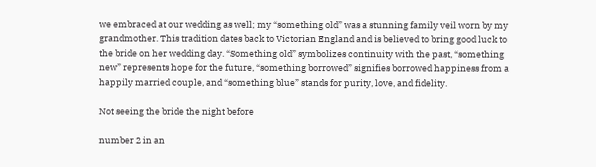we embraced at our wedding as well; my “something old” was a stunning family veil worn by my grandmother. This tradition dates back to Victorian England and is believed to bring good luck to the bride on her wedding day. “Something old” symbolizes continuity with the past, “something new” represents hope for the future, “something borrowed” signifies borrowed happiness from a happily married couple, and “something blue” stands for purity, love, and fidelity.

Not seeing the bride the night before

number 2 in an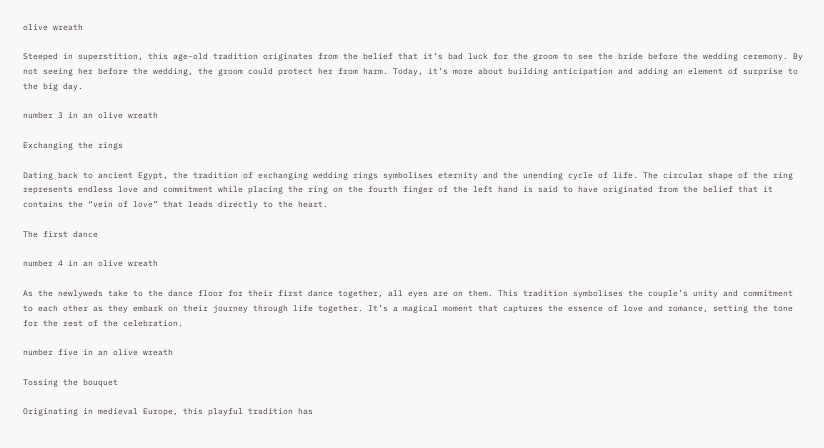olive wreath

Steeped in superstition, this age-old tradition originates from the belief that it’s bad luck for the groom to see the bride before the wedding ceremony. By not seeing her before the wedding, the groom could protect her from harm. Today, it’s more about building anticipation and adding an element of surprise to the big day.

number 3 in an olive wreath

Exchanging the rings

Dating back to ancient Egypt, the tradition of exchanging wedding rings symbolises eternity and the unending cycle of life. The circular shape of the ring represents endless love and commitment while placing the ring on the fourth finger of the left hand is said to have originated from the belief that it contains the “vein of love” that leads directly to the heart.

The first dance

number 4 in an olive wreath

As the newlyweds take to the dance floor for their first dance together, all eyes are on them. This tradition symbolises the couple’s unity and commitment to each other as they embark on their journey through life together. It’s a magical moment that captures the essence of love and romance, setting the tone for the rest of the celebration.

number five in an olive wreath

Tossing the bouquet

Originating in medieval Europe, this playful tradition has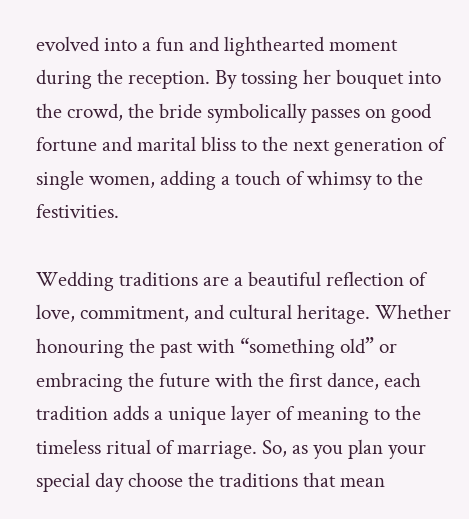evolved into a fun and lighthearted moment during the reception. By tossing her bouquet into the crowd, the bride symbolically passes on good fortune and marital bliss to the next generation of single women, adding a touch of whimsy to the festivities.

Wedding traditions are a beautiful reflection of love, commitment, and cultural heritage. Whether honouring the past with “something old” or embracing the future with the first dance, each tradition adds a unique layer of meaning to the timeless ritual of marriage. So, as you plan your special day choose the traditions that mean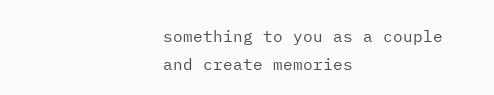something to you as a couple and create memories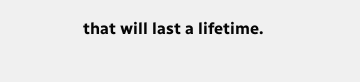that will last a lifetime.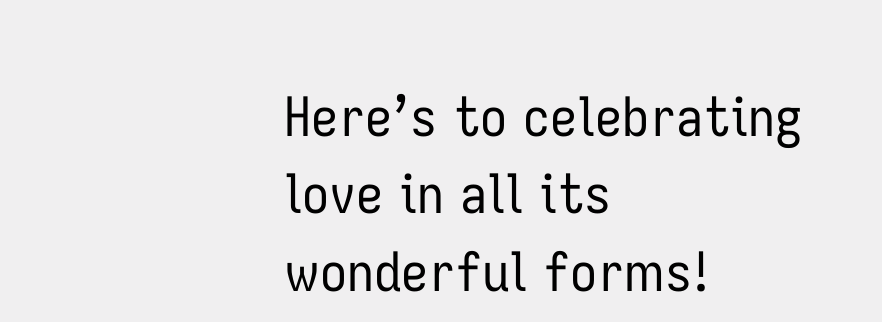Here’s to celebrating love in all its wonderful forms!